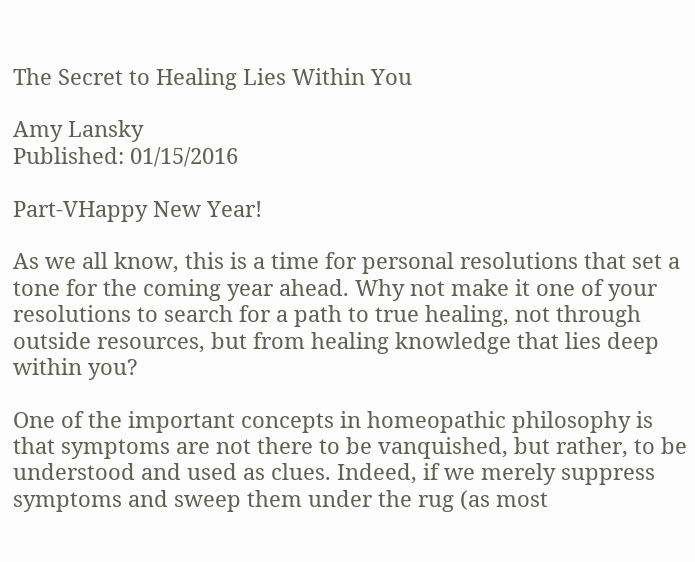The Secret to Healing Lies Within You

Amy Lansky
Published: 01/15/2016

Part-VHappy New Year!

As we all know, this is a time for personal resolutions that set a tone for the coming year ahead. Why not make it one of your resolutions to search for a path to true healing, not through outside resources, but from healing knowledge that lies deep within you?

One of the important concepts in homeopathic philosophy is that symptoms are not there to be vanquished, but rather, to be understood and used as clues. Indeed, if we merely suppress symptoms and sweep them under the rug (as most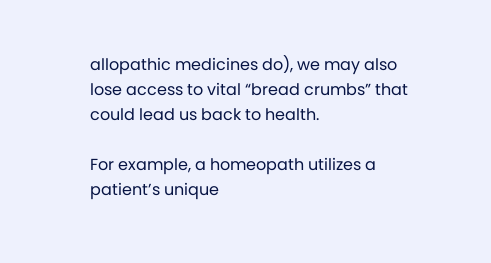allopathic medicines do), we may also lose access to vital “bread crumbs” that could lead us back to health.

For example, a homeopath utilizes a patient’s unique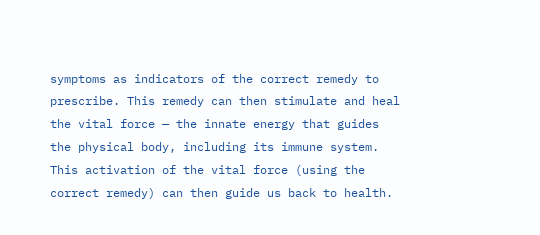symptoms as indicators of the correct remedy to prescribe. This remedy can then stimulate and heal the vital force — the innate energy that guides the physical body, including its immune system. This activation of the vital force (using the correct remedy) can then guide us back to health.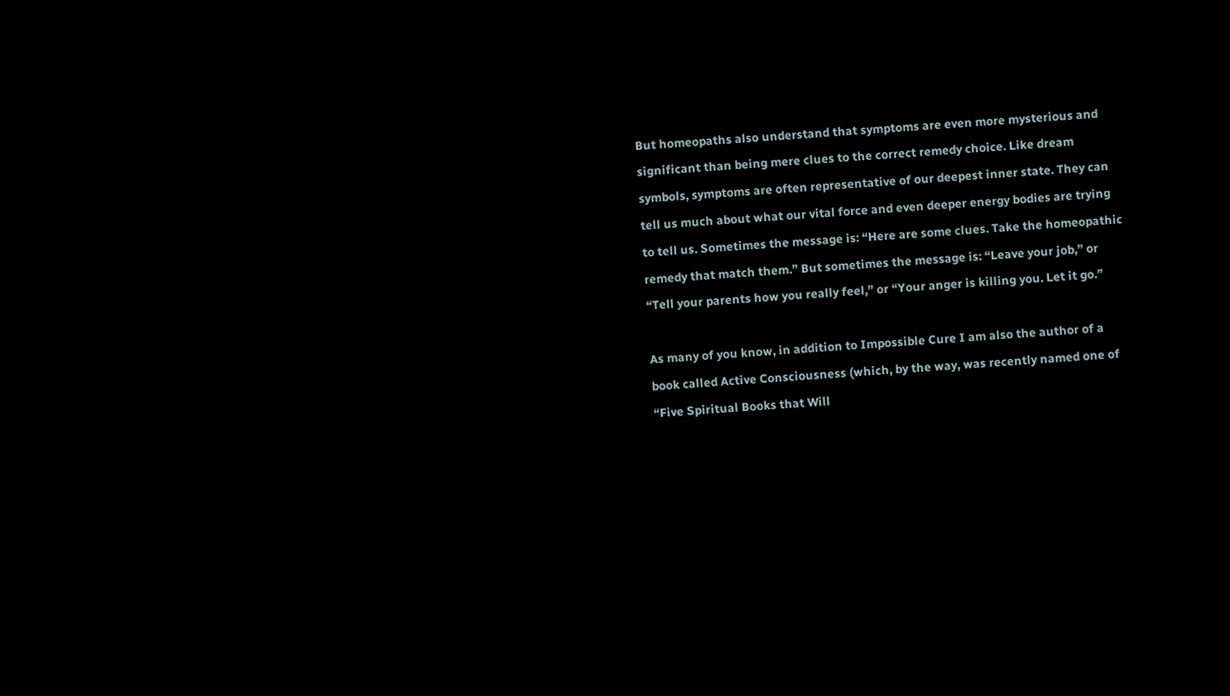But homeopaths also understand that symptoms are even more mysterious and significant than being mere clues to the correct remedy choice. Like dream symbols, symptoms are often representative of our deepest inner state. They can tell us much about what our vital force and even deeper energy bodies are trying to tell us. Sometimes the message is: “Here are some clues. Take the homeopathic remedy that match them.” But sometimes the message is: “Leave your job,” or “Tell your parents how you really feel,” or “Your anger is killing you. Let it go.”

As many of you know, in addition to Impossible Cure I am also the author of a book called Active Consciousness (which, by the way, was recently named one of “Five Spiritual Books that Will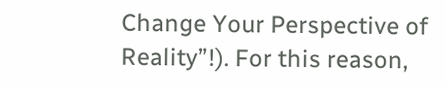Change Your Perspective of Reality”!). For this reason,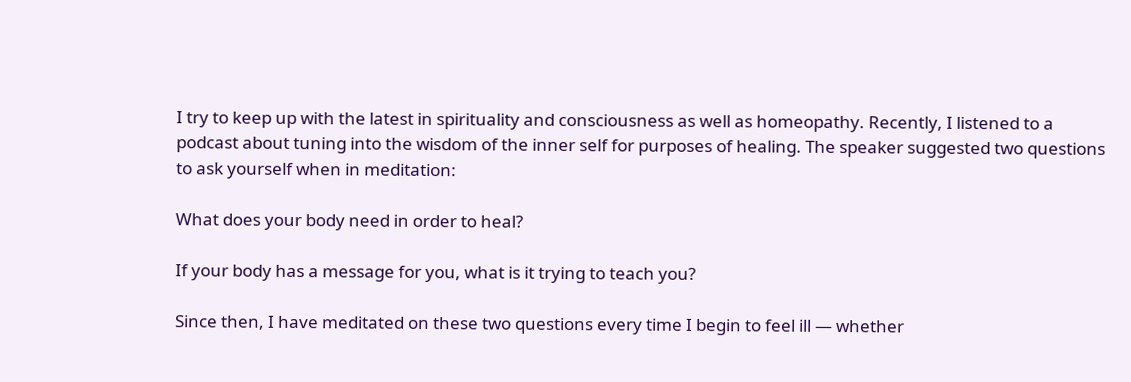I try to keep up with the latest in spirituality and consciousness as well as homeopathy. Recently, I listened to a podcast about tuning into the wisdom of the inner self for purposes of healing. The speaker suggested two questions to ask yourself when in meditation:

What does your body need in order to heal?

If your body has a message for you, what is it trying to teach you?

Since then, I have meditated on these two questions every time I begin to feel ill — whether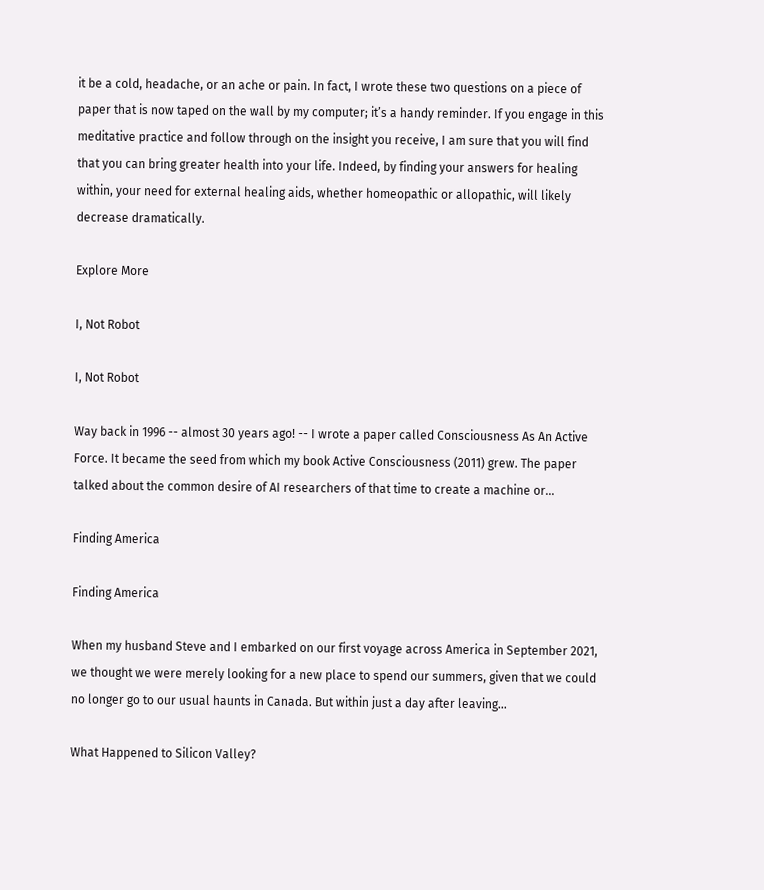it be a cold, headache, or an ache or pain. In fact, I wrote these two questions on a piece of paper that is now taped on the wall by my computer; it’s a handy reminder. If you engage in this meditative practice and follow through on the insight you receive, I am sure that you will find that you can bring greater health into your life. Indeed, by finding your answers for healing within, your need for external healing aids, whether homeopathic or allopathic, will likely decrease dramatically.

Explore More

I, Not Robot

I, Not Robot

Way back in 1996 -- almost 30 years ago! -- I wrote a paper called Consciousness As An Active Force. It became the seed from which my book Active Consciousness (2011) grew. The paper talked about the common desire of AI researchers of that time to create a machine or...

Finding America

Finding America

When my husband Steve and I embarked on our first voyage across America in September 2021, we thought we were merely looking for a new place to spend our summers, given that we could no longer go to our usual haunts in Canada. But within just a day after leaving...

What Happened to Silicon Valley?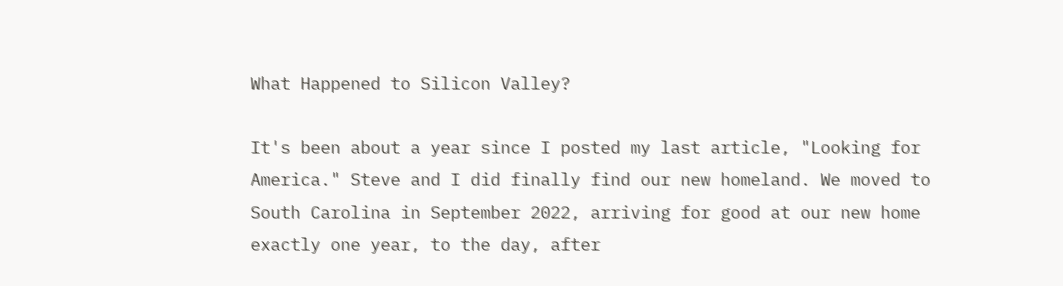What Happened to Silicon Valley?

It's been about a year since I posted my last article, "Looking for America." Steve and I did finally find our new homeland. We moved to South Carolina in September 2022, arriving for good at our new home exactly one year, to the day, after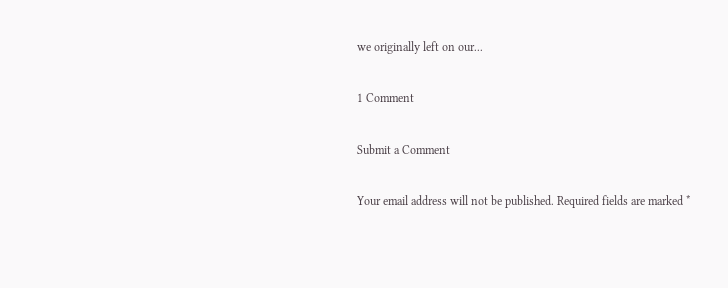we originally left on our...

1 Comment

Submit a Comment

Your email address will not be published. Required fields are marked *